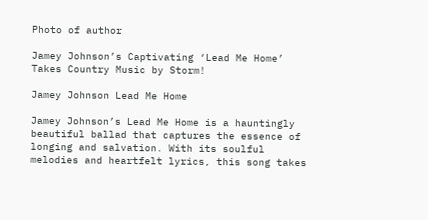Photo of author

Jamey Johnson’s Captivating ‘Lead Me Home’ Takes Country Music by Storm!

Jamey Johnson Lead Me Home

Jamey Johnson’s Lead Me Home is a hauntingly beautiful ballad that captures the essence of longing and salvation. With its soulful melodies and heartfelt lyrics, this song takes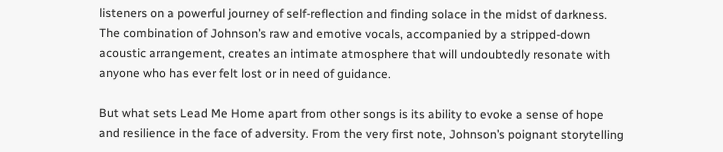listeners on a powerful journey of self-reflection and finding solace in the midst of darkness. The combination of Johnson’s raw and emotive vocals, accompanied by a stripped-down acoustic arrangement, creates an intimate atmosphere that will undoubtedly resonate with anyone who has ever felt lost or in need of guidance.

But what sets Lead Me Home apart from other songs is its ability to evoke a sense of hope and resilience in the face of adversity. From the very first note, Johnson’s poignant storytelling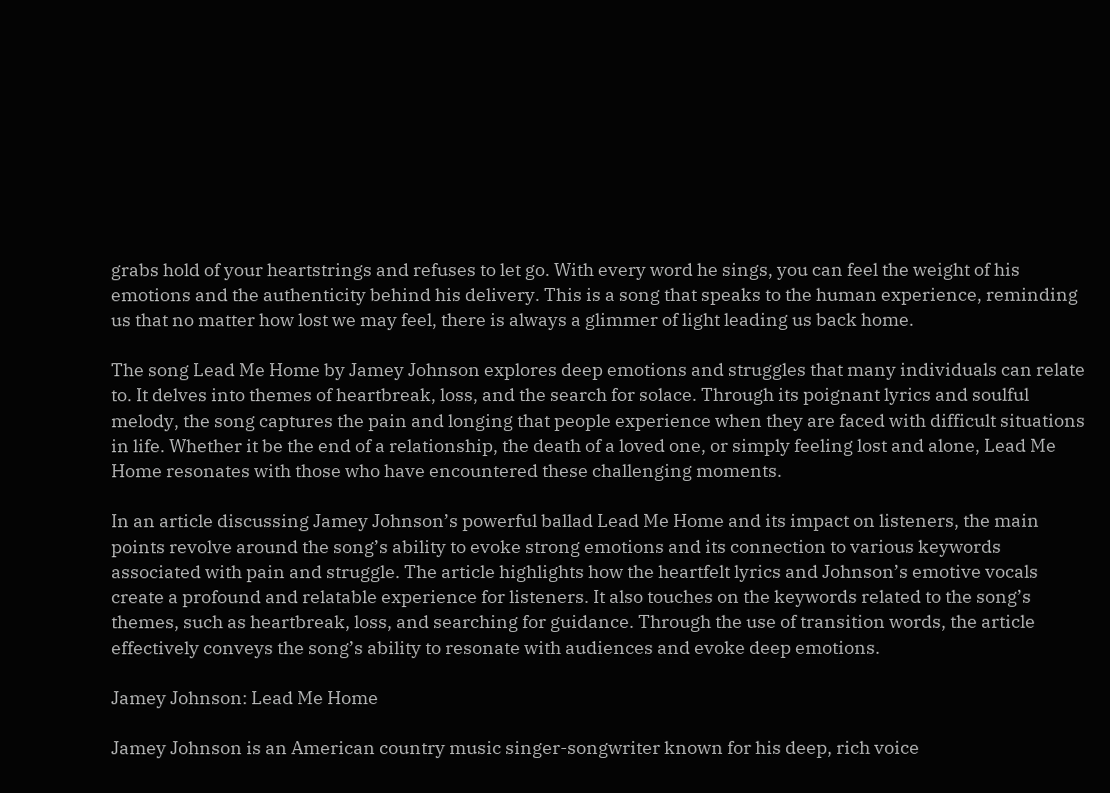grabs hold of your heartstrings and refuses to let go. With every word he sings, you can feel the weight of his emotions and the authenticity behind his delivery. This is a song that speaks to the human experience, reminding us that no matter how lost we may feel, there is always a glimmer of light leading us back home.

The song Lead Me Home by Jamey Johnson explores deep emotions and struggles that many individuals can relate to. It delves into themes of heartbreak, loss, and the search for solace. Through its poignant lyrics and soulful melody, the song captures the pain and longing that people experience when they are faced with difficult situations in life. Whether it be the end of a relationship, the death of a loved one, or simply feeling lost and alone, Lead Me Home resonates with those who have encountered these challenging moments.

In an article discussing Jamey Johnson’s powerful ballad Lead Me Home and its impact on listeners, the main points revolve around the song’s ability to evoke strong emotions and its connection to various keywords associated with pain and struggle. The article highlights how the heartfelt lyrics and Johnson’s emotive vocals create a profound and relatable experience for listeners. It also touches on the keywords related to the song’s themes, such as heartbreak, loss, and searching for guidance. Through the use of transition words, the article effectively conveys the song’s ability to resonate with audiences and evoke deep emotions.

Jamey Johnson: Lead Me Home

Jamey Johnson is an American country music singer-songwriter known for his deep, rich voice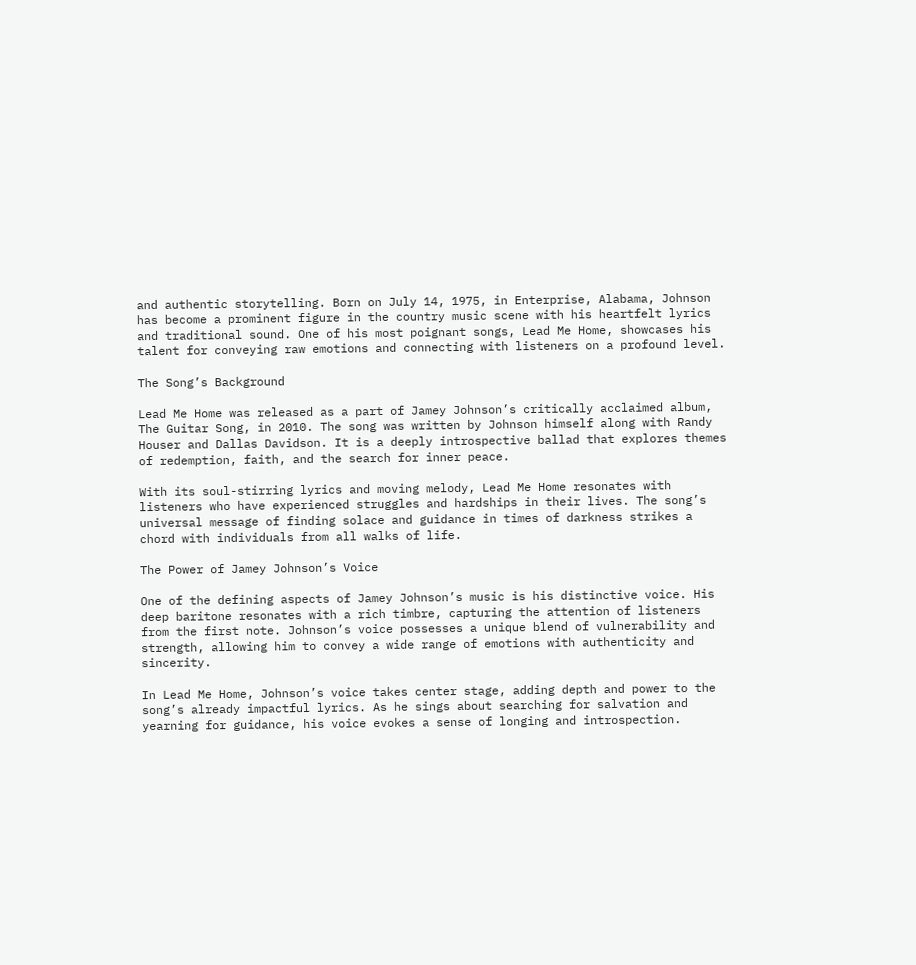and authentic storytelling. Born on July 14, 1975, in Enterprise, Alabama, Johnson has become a prominent figure in the country music scene with his heartfelt lyrics and traditional sound. One of his most poignant songs, Lead Me Home, showcases his talent for conveying raw emotions and connecting with listeners on a profound level.

The Song’s Background

Lead Me Home was released as a part of Jamey Johnson’s critically acclaimed album, The Guitar Song, in 2010. The song was written by Johnson himself along with Randy Houser and Dallas Davidson. It is a deeply introspective ballad that explores themes of redemption, faith, and the search for inner peace.

With its soul-stirring lyrics and moving melody, Lead Me Home resonates with listeners who have experienced struggles and hardships in their lives. The song’s universal message of finding solace and guidance in times of darkness strikes a chord with individuals from all walks of life.

The Power of Jamey Johnson’s Voice

One of the defining aspects of Jamey Johnson’s music is his distinctive voice. His deep baritone resonates with a rich timbre, capturing the attention of listeners from the first note. Johnson’s voice possesses a unique blend of vulnerability and strength, allowing him to convey a wide range of emotions with authenticity and sincerity.

In Lead Me Home, Johnson’s voice takes center stage, adding depth and power to the song’s already impactful lyrics. As he sings about searching for salvation and yearning for guidance, his voice evokes a sense of longing and introspection.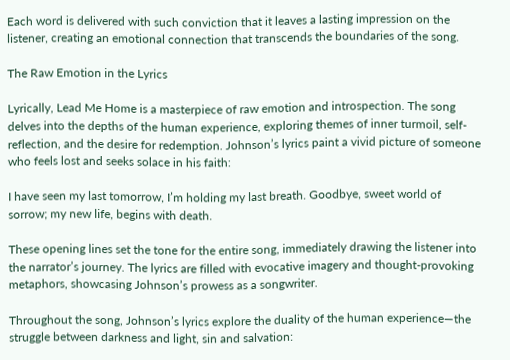Each word is delivered with such conviction that it leaves a lasting impression on the listener, creating an emotional connection that transcends the boundaries of the song.

The Raw Emotion in the Lyrics

Lyrically, Lead Me Home is a masterpiece of raw emotion and introspection. The song delves into the depths of the human experience, exploring themes of inner turmoil, self-reflection, and the desire for redemption. Johnson’s lyrics paint a vivid picture of someone who feels lost and seeks solace in his faith:

I have seen my last tomorrow, I’m holding my last breath. Goodbye, sweet world of sorrow; my new life, begins with death.

These opening lines set the tone for the entire song, immediately drawing the listener into the narrator’s journey. The lyrics are filled with evocative imagery and thought-provoking metaphors, showcasing Johnson’s prowess as a songwriter.

Throughout the song, Johnson’s lyrics explore the duality of the human experience—the struggle between darkness and light, sin and salvation: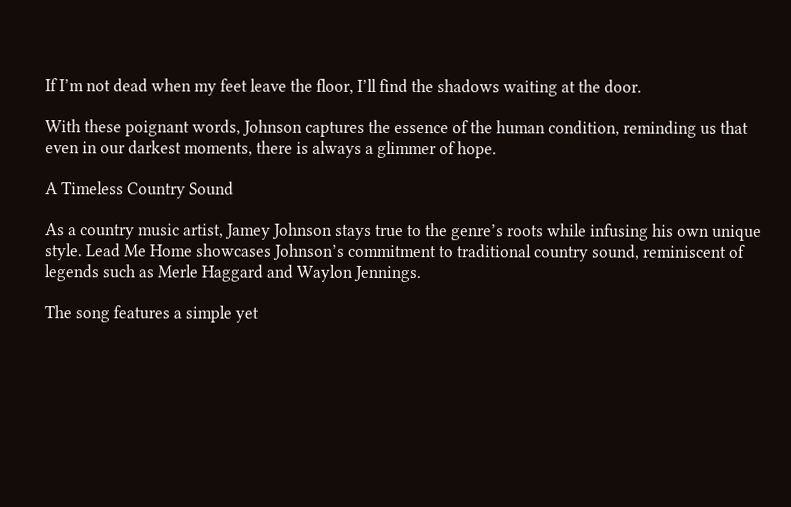If I’m not dead when my feet leave the floor, I’ll find the shadows waiting at the door.

With these poignant words, Johnson captures the essence of the human condition, reminding us that even in our darkest moments, there is always a glimmer of hope.

A Timeless Country Sound

As a country music artist, Jamey Johnson stays true to the genre’s roots while infusing his own unique style. Lead Me Home showcases Johnson’s commitment to traditional country sound, reminiscent of legends such as Merle Haggard and Waylon Jennings.

The song features a simple yet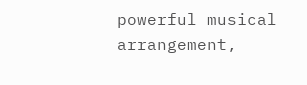powerful musical arrangement,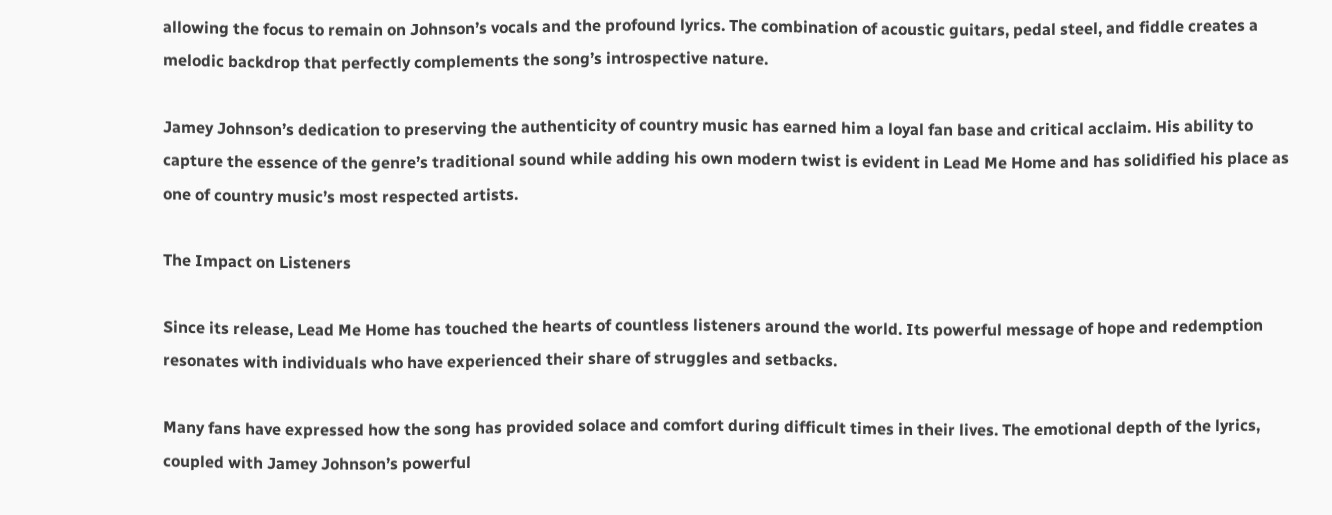allowing the focus to remain on Johnson’s vocals and the profound lyrics. The combination of acoustic guitars, pedal steel, and fiddle creates a melodic backdrop that perfectly complements the song’s introspective nature.

Jamey Johnson’s dedication to preserving the authenticity of country music has earned him a loyal fan base and critical acclaim. His ability to capture the essence of the genre’s traditional sound while adding his own modern twist is evident in Lead Me Home and has solidified his place as one of country music’s most respected artists.

The Impact on Listeners

Since its release, Lead Me Home has touched the hearts of countless listeners around the world. Its powerful message of hope and redemption resonates with individuals who have experienced their share of struggles and setbacks.

Many fans have expressed how the song has provided solace and comfort during difficult times in their lives. The emotional depth of the lyrics, coupled with Jamey Johnson’s powerful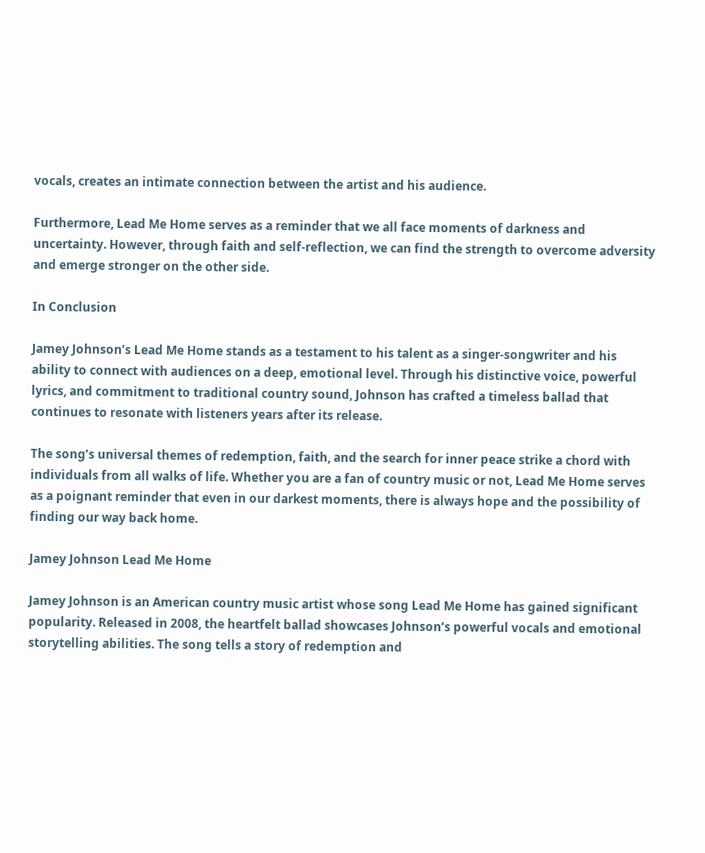vocals, creates an intimate connection between the artist and his audience.

Furthermore, Lead Me Home serves as a reminder that we all face moments of darkness and uncertainty. However, through faith and self-reflection, we can find the strength to overcome adversity and emerge stronger on the other side.

In Conclusion

Jamey Johnson’s Lead Me Home stands as a testament to his talent as a singer-songwriter and his ability to connect with audiences on a deep, emotional level. Through his distinctive voice, powerful lyrics, and commitment to traditional country sound, Johnson has crafted a timeless ballad that continues to resonate with listeners years after its release.

The song’s universal themes of redemption, faith, and the search for inner peace strike a chord with individuals from all walks of life. Whether you are a fan of country music or not, Lead Me Home serves as a poignant reminder that even in our darkest moments, there is always hope and the possibility of finding our way back home.

Jamey Johnson Lead Me Home

Jamey Johnson is an American country music artist whose song Lead Me Home has gained significant popularity. Released in 2008, the heartfelt ballad showcases Johnson’s powerful vocals and emotional storytelling abilities. The song tells a story of redemption and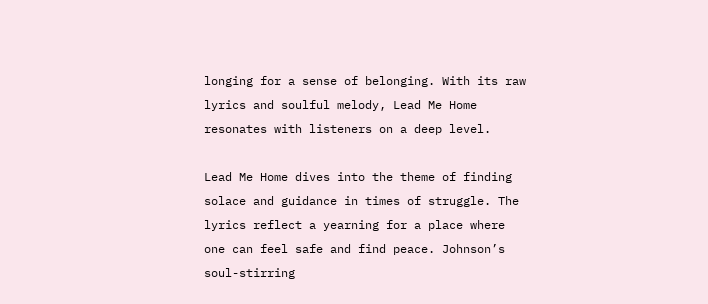longing for a sense of belonging. With its raw lyrics and soulful melody, Lead Me Home resonates with listeners on a deep level.

Lead Me Home dives into the theme of finding solace and guidance in times of struggle. The lyrics reflect a yearning for a place where one can feel safe and find peace. Johnson’s soul-stirring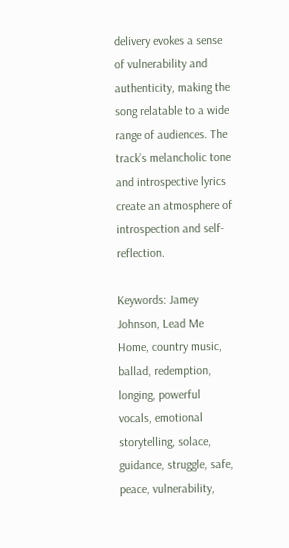delivery evokes a sense of vulnerability and authenticity, making the song relatable to a wide range of audiences. The track’s melancholic tone and introspective lyrics create an atmosphere of introspection and self-reflection.

Keywords: Jamey Johnson, Lead Me Home, country music, ballad, redemption, longing, powerful vocals, emotional storytelling, solace, guidance, struggle, safe, peace, vulnerability,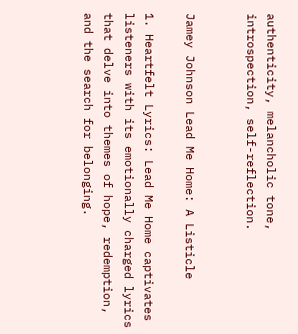authenticity, melancholic tone, introspection, self-reflection.


Jamey Johnson Lead Me Home: A Listicle

1. Heartfelt Lyrics: Lead Me Home captivates listeners with its emotionally charged lyrics that delve into themes of hope, redemption, and the search for belonging.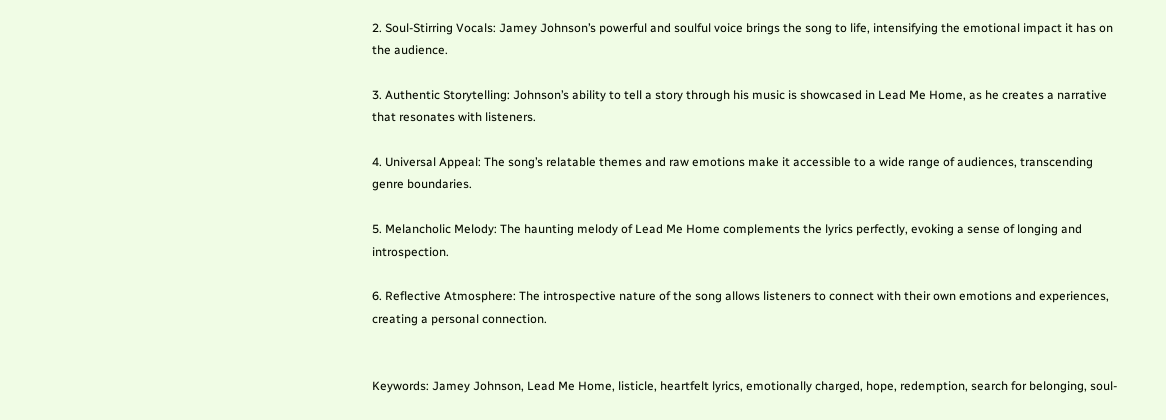2. Soul-Stirring Vocals: Jamey Johnson’s powerful and soulful voice brings the song to life, intensifying the emotional impact it has on the audience.

3. Authentic Storytelling: Johnson’s ability to tell a story through his music is showcased in Lead Me Home, as he creates a narrative that resonates with listeners.

4. Universal Appeal: The song’s relatable themes and raw emotions make it accessible to a wide range of audiences, transcending genre boundaries.

5. Melancholic Melody: The haunting melody of Lead Me Home complements the lyrics perfectly, evoking a sense of longing and introspection.

6. Reflective Atmosphere: The introspective nature of the song allows listeners to connect with their own emotions and experiences, creating a personal connection.


Keywords: Jamey Johnson, Lead Me Home, listicle, heartfelt lyrics, emotionally charged, hope, redemption, search for belonging, soul-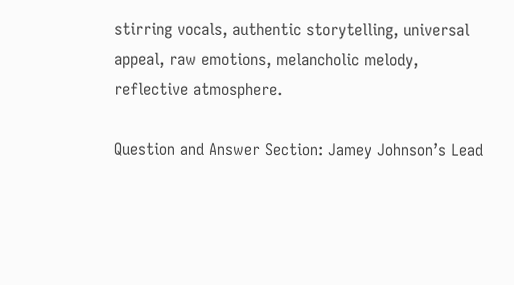stirring vocals, authentic storytelling, universal appeal, raw emotions, melancholic melody, reflective atmosphere.

Question and Answer Section: Jamey Johnson’s Lead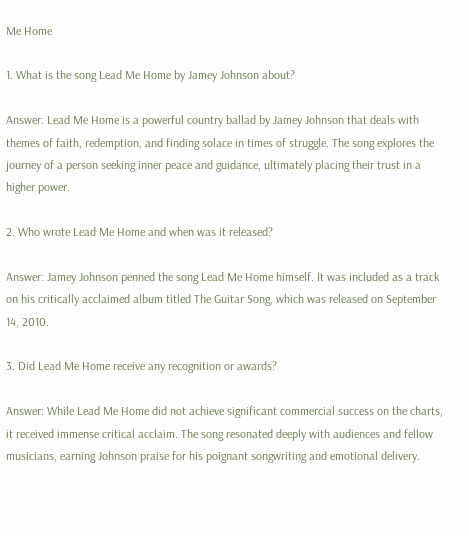Me Home

1. What is the song Lead Me Home by Jamey Johnson about?

Answer: Lead Me Home is a powerful country ballad by Jamey Johnson that deals with themes of faith, redemption, and finding solace in times of struggle. The song explores the journey of a person seeking inner peace and guidance, ultimately placing their trust in a higher power.

2. Who wrote Lead Me Home and when was it released?

Answer: Jamey Johnson penned the song Lead Me Home himself. It was included as a track on his critically acclaimed album titled The Guitar Song, which was released on September 14, 2010.

3. Did Lead Me Home receive any recognition or awards?

Answer: While Lead Me Home did not achieve significant commercial success on the charts, it received immense critical acclaim. The song resonated deeply with audiences and fellow musicians, earning Johnson praise for his poignant songwriting and emotional delivery.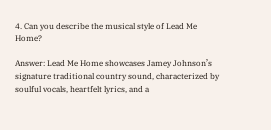4. Can you describe the musical style of Lead Me Home?

Answer: Lead Me Home showcases Jamey Johnson’s signature traditional country sound, characterized by soulful vocals, heartfelt lyrics, and a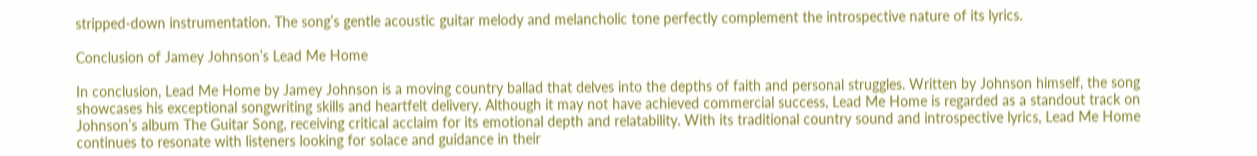stripped-down instrumentation. The song’s gentle acoustic guitar melody and melancholic tone perfectly complement the introspective nature of its lyrics.

Conclusion of Jamey Johnson’s Lead Me Home

In conclusion, Lead Me Home by Jamey Johnson is a moving country ballad that delves into the depths of faith and personal struggles. Written by Johnson himself, the song showcases his exceptional songwriting skills and heartfelt delivery. Although it may not have achieved commercial success, Lead Me Home is regarded as a standout track on Johnson’s album The Guitar Song, receiving critical acclaim for its emotional depth and relatability. With its traditional country sound and introspective lyrics, Lead Me Home continues to resonate with listeners looking for solace and guidance in their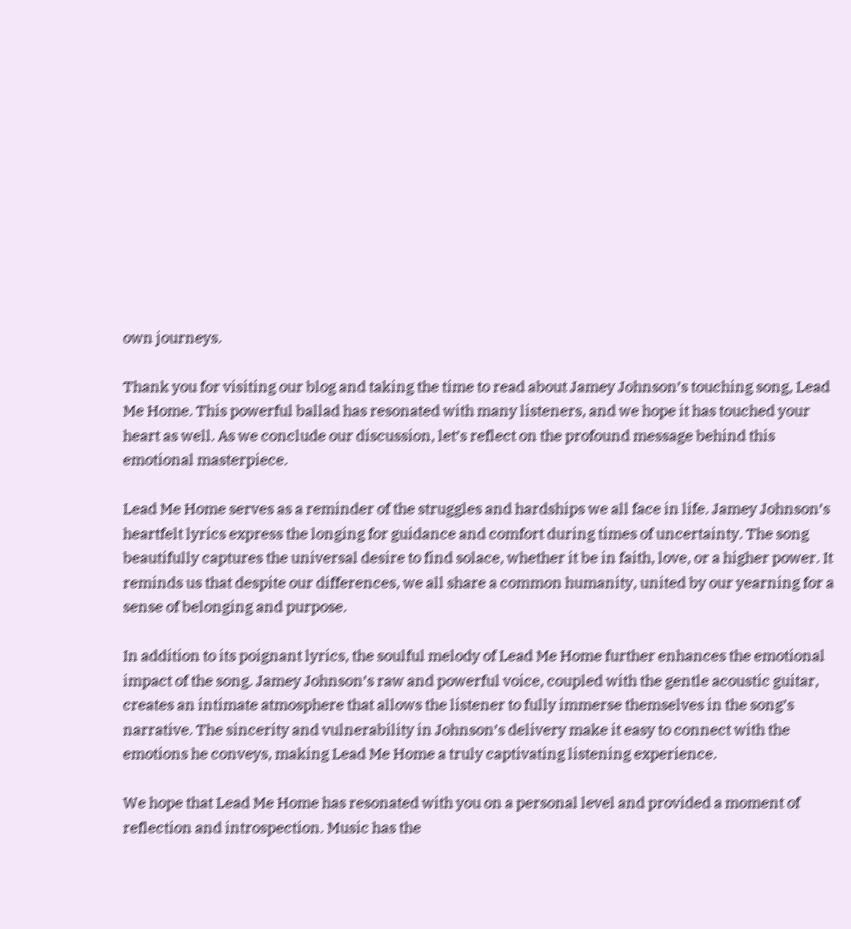own journeys.

Thank you for visiting our blog and taking the time to read about Jamey Johnson’s touching song, Lead Me Home. This powerful ballad has resonated with many listeners, and we hope it has touched your heart as well. As we conclude our discussion, let’s reflect on the profound message behind this emotional masterpiece.

Lead Me Home serves as a reminder of the struggles and hardships we all face in life. Jamey Johnson’s heartfelt lyrics express the longing for guidance and comfort during times of uncertainty. The song beautifully captures the universal desire to find solace, whether it be in faith, love, or a higher power. It reminds us that despite our differences, we all share a common humanity, united by our yearning for a sense of belonging and purpose.

In addition to its poignant lyrics, the soulful melody of Lead Me Home further enhances the emotional impact of the song. Jamey Johnson’s raw and powerful voice, coupled with the gentle acoustic guitar, creates an intimate atmosphere that allows the listener to fully immerse themselves in the song’s narrative. The sincerity and vulnerability in Johnson’s delivery make it easy to connect with the emotions he conveys, making Lead Me Home a truly captivating listening experience.

We hope that Lead Me Home has resonated with you on a personal level and provided a moment of reflection and introspection. Music has the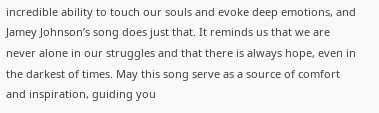incredible ability to touch our souls and evoke deep emotions, and Jamey Johnson’s song does just that. It reminds us that we are never alone in our struggles and that there is always hope, even in the darkest of times. May this song serve as a source of comfort and inspiration, guiding you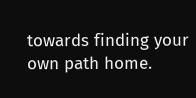towards finding your own path home.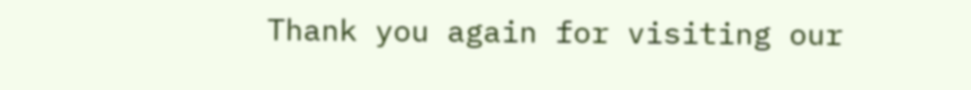Thank you again for visiting our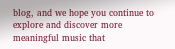blog, and we hope you continue to explore and discover more meaningful music that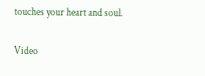touches your heart and soul.

Video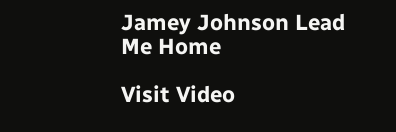Jamey Johnson Lead Me Home

Visit Video